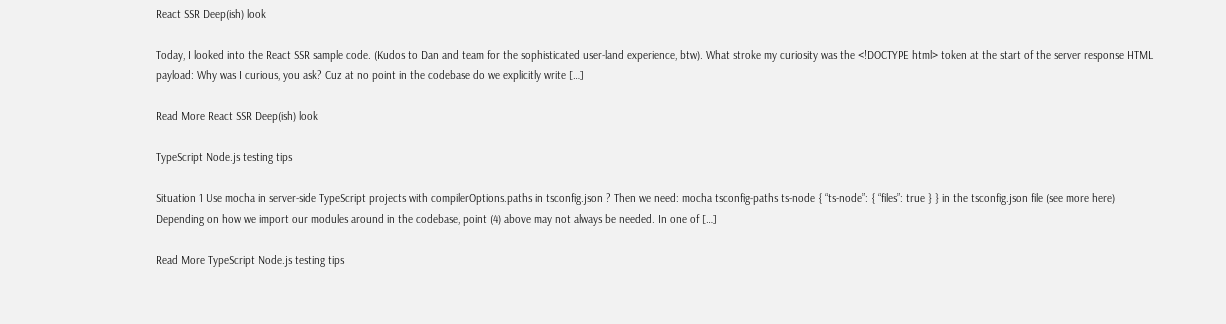React SSR Deep(ish) look

Today, I looked into the React SSR sample code. (Kudos to Dan and team for the sophisticated user-land experience, btw). What stroke my curiosity was the <!DOCTYPE html> token at the start of the server response HTML payload: Why was I curious, you ask? Cuz at no point in the codebase do we explicitly write […]

Read More React SSR Deep(ish) look

TypeScript Node.js testing tips

Situation 1 Use mocha in server-side TypeScript projects with compilerOptions.paths in tsconfig.json ? Then we need: mocha tsconfig-paths ts-node { “ts-node”: { “files”: true } } in the tsconfig.json file (see more here) Depending on how we import our modules around in the codebase, point (4) above may not always be needed. In one of […]

Read More TypeScript Node.js testing tips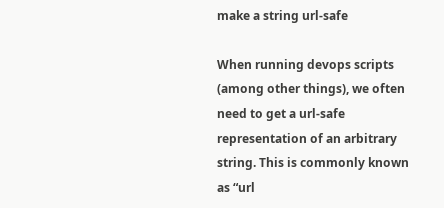make a string url-safe

When running devops scripts (among other things), we often need to get a url-safe representation of an arbitrary string. This is commonly known as “url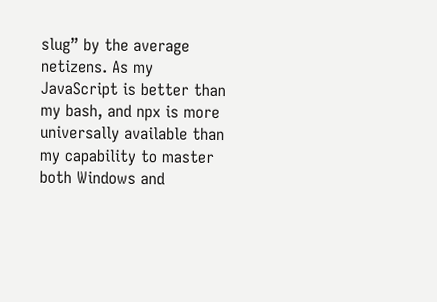slug” by the average netizens. As my JavaScript is better than my bash, and npx is more universally available than my capability to master both Windows and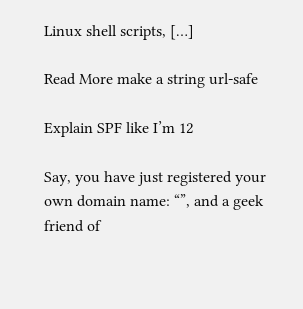Linux shell scripts, […]

Read More make a string url-safe

Explain SPF like I’m 12

Say, you have just registered your own domain name: “”, and a geek friend of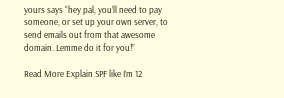yours says “hey pal, you’ll need to pay someone, or set up your own server, to send emails out from that awesome domain. Lemme do it for you!”

Read More Explain SPF like I’m 12